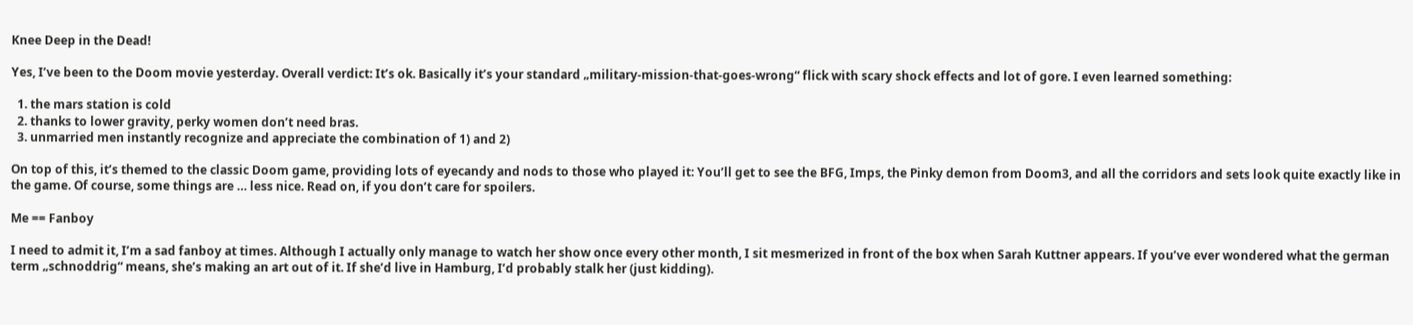Knee Deep in the Dead!

Yes, I’ve been to the Doom movie yesterday. Overall verdict: It’s ok. Basically it’s your standard „military-mission-that-goes-wrong“ flick with scary shock effects and lot of gore. I even learned something:

  1. the mars station is cold
  2. thanks to lower gravity, perky women don’t need bras.
  3. unmarried men instantly recognize and appreciate the combination of 1) and 2)

On top of this, it’s themed to the classic Doom game, providing lots of eyecandy and nods to those who played it: You’ll get to see the BFG, Imps, the Pinky demon from Doom3, and all the corridors and sets look quite exactly like in the game. Of course, some things are … less nice. Read on, if you don’t care for spoilers.

Me == Fanboy

I need to admit it, I’m a sad fanboy at times. Although I actually only manage to watch her show once every other month, I sit mesmerized in front of the box when Sarah Kuttner appears. If you’ve ever wondered what the german term „schnoddrig“ means, she’s making an art out of it. If she’d live in Hamburg, I’d probably stalk her (just kidding).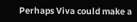Perhaps Viva could make a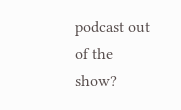podcast out of the show?